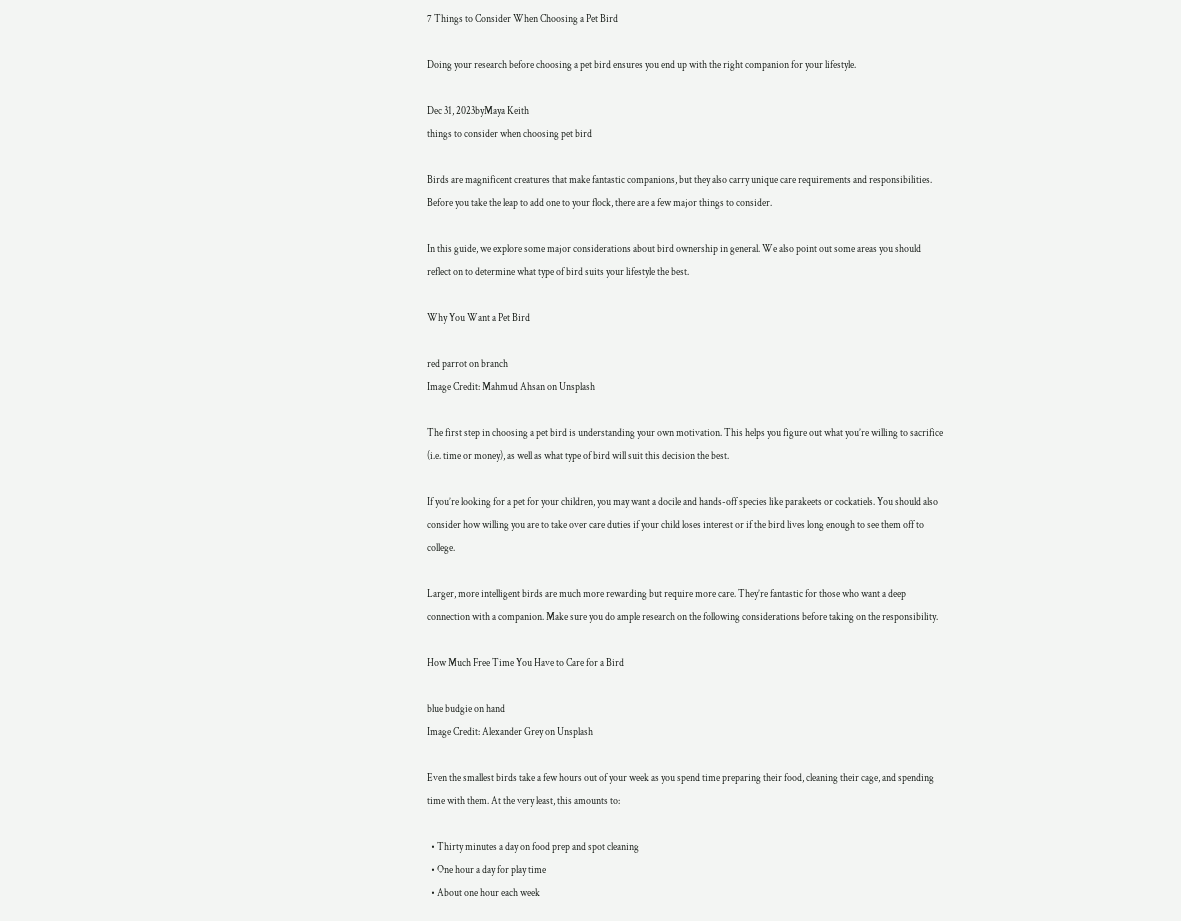7 Things to Consider When Choosing a Pet Bird

Doing your research before choosing a pet bird ensures you end up with the right companion for your lifestyle.

Dec 31, 2023byMaya Keith
things to consider when choosing pet bird

Birds are magnificent creatures that make fantastic companions, but they also carry unique care requirements and responsibilities. Before you take the leap to add one to your flock, there are a few major things to consider.

In this guide, we explore some major considerations about bird ownership in general. We also point out some areas you should reflect on to determine what type of bird suits your lifestyle the best.

Why You Want a Pet Bird

red parrot on branch
Image Credit: Mahmud Ahsan on Unsplash

The first step in choosing a pet bird is understanding your own motivation. This helps you figure out what you’re willing to sacrifice (i.e. time or money), as well as what type of bird will suit this decision the best.

If you’re looking for a pet for your children, you may want a docile and hands-off species like parakeets or cockatiels. You should also consider how willing you are to take over care duties if your child loses interest or if the bird lives long enough to see them off to college.

Larger, more intelligent birds are much more rewarding but require more care. They’re fantastic for those who want a deep connection with a companion. Make sure you do ample research on the following considerations before taking on the responsibility.

How Much Free Time You Have to Care for a Bird

blue budgie on hand
Image Credit: Alexander Grey on Unsplash

Even the smallest birds take a few hours out of your week as you spend time preparing their food, cleaning their cage, and spending time with them. At the very least, this amounts to:

  • Thirty minutes a day on food prep and spot cleaning
  • One hour a day for play time
  • About one hour each week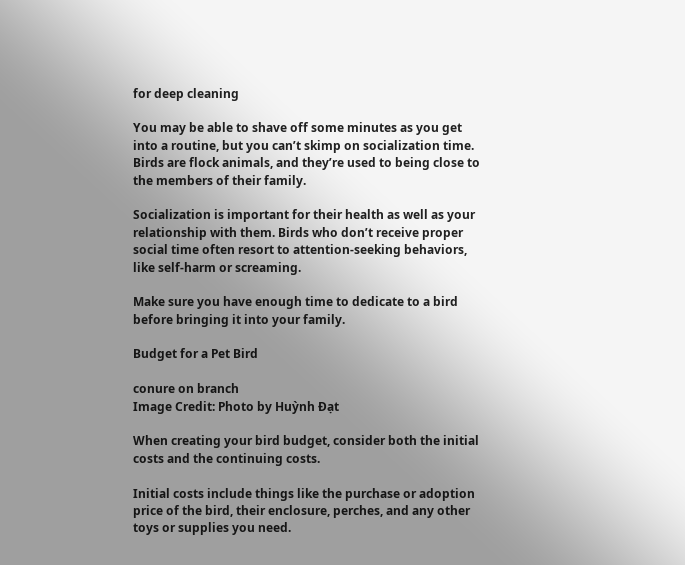for deep cleaning

You may be able to shave off some minutes as you get into a routine, but you can’t skimp on socialization time. Birds are flock animals, and they’re used to being close to the members of their family.

Socialization is important for their health as well as your relationship with them. Birds who don’t receive proper social time often resort to attention-seeking behaviors, like self-harm or screaming.

Make sure you have enough time to dedicate to a bird before bringing it into your family.

Budget for a Pet Bird

conure on branch
Image Credit: Photo by Huỳnh Đạt

When creating your bird budget, consider both the initial costs and the continuing costs.

Initial costs include things like the purchase or adoption price of the bird, their enclosure, perches, and any other toys or supplies you need.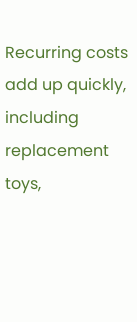Recurring costs add up quickly, including replacement toys,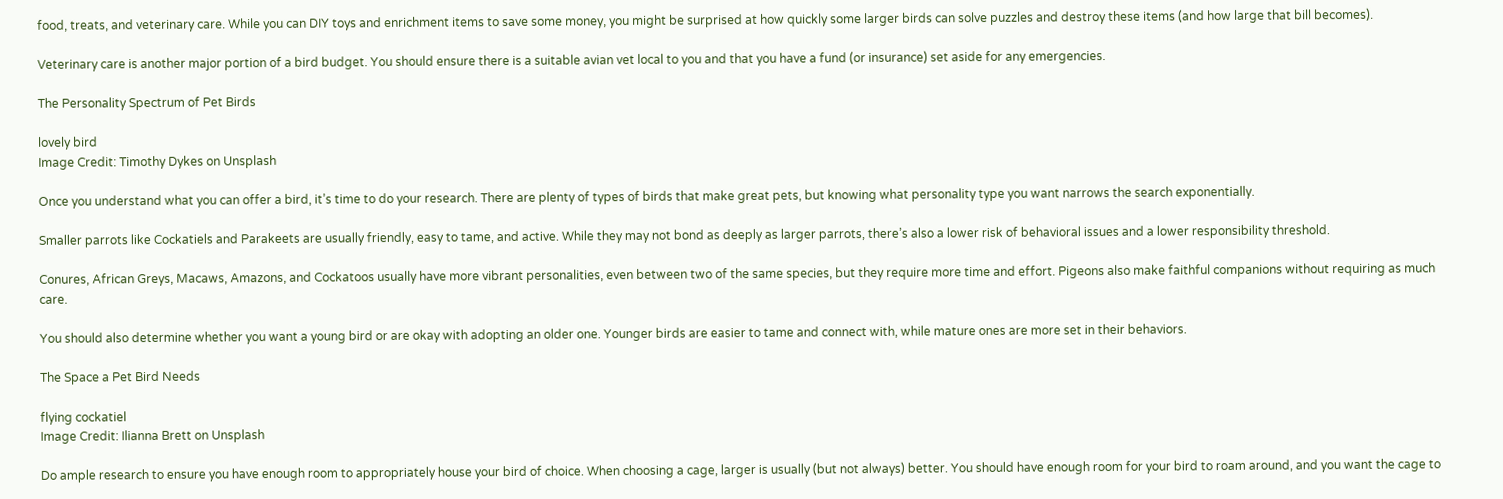food, treats, and veterinary care. While you can DIY toys and enrichment items to save some money, you might be surprised at how quickly some larger birds can solve puzzles and destroy these items (and how large that bill becomes).

Veterinary care is another major portion of a bird budget. You should ensure there is a suitable avian vet local to you and that you have a fund (or insurance) set aside for any emergencies.

The Personality Spectrum of Pet Birds

lovely bird
Image Credit: Timothy Dykes on Unsplash

Once you understand what you can offer a bird, it’s time to do your research. There are plenty of types of birds that make great pets, but knowing what personality type you want narrows the search exponentially.

Smaller parrots like Cockatiels and Parakeets are usually friendly, easy to tame, and active. While they may not bond as deeply as larger parrots, there’s also a lower risk of behavioral issues and a lower responsibility threshold.

Conures, African Greys, Macaws, Amazons, and Cockatoos usually have more vibrant personalities, even between two of the same species, but they require more time and effort. Pigeons also make faithful companions without requiring as much care.

You should also determine whether you want a young bird or are okay with adopting an older one. Younger birds are easier to tame and connect with, while mature ones are more set in their behaviors.

The Space a Pet Bird Needs

flying cockatiel
Image Credit: Ilianna Brett on Unsplash

Do ample research to ensure you have enough room to appropriately house your bird of choice. When choosing a cage, larger is usually (but not always) better. You should have enough room for your bird to roam around, and you want the cage to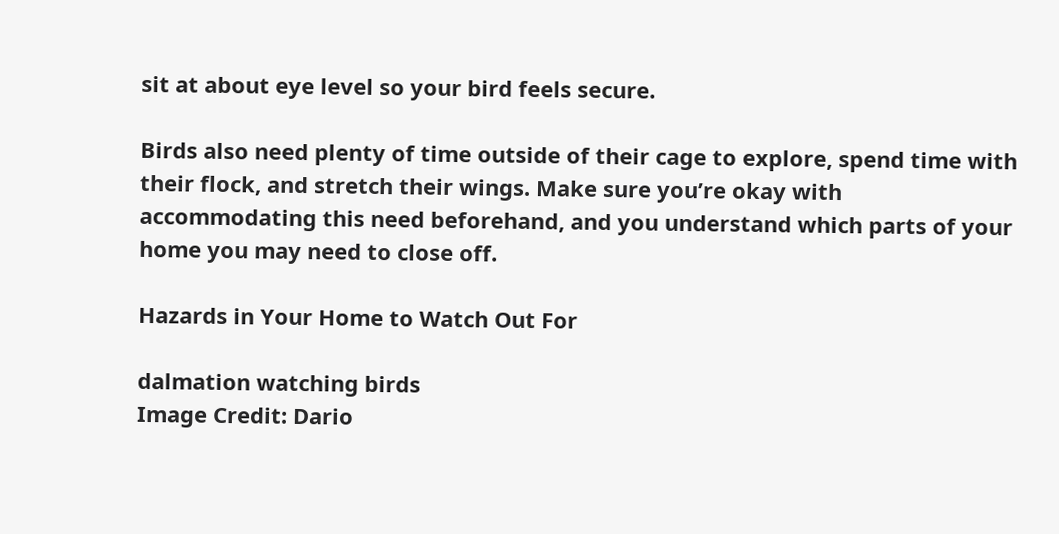sit at about eye level so your bird feels secure.

Birds also need plenty of time outside of their cage to explore, spend time with their flock, and stretch their wings. Make sure you’re okay with accommodating this need beforehand, and you understand which parts of your home you may need to close off.

Hazards in Your Home to Watch Out For

dalmation watching birds
Image Credit: Dario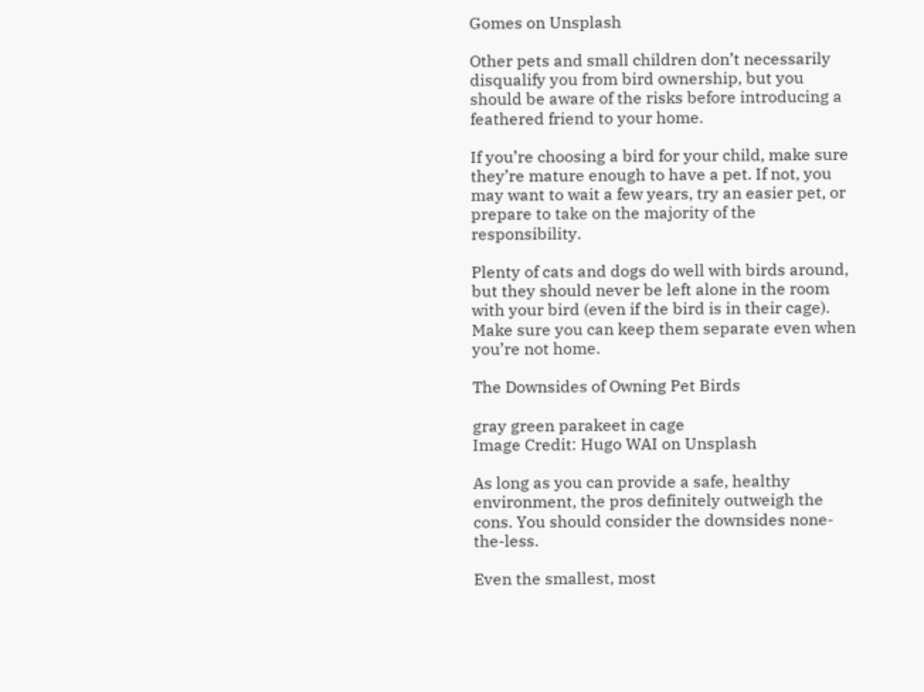Gomes on Unsplash

Other pets and small children don’t necessarily disqualify you from bird ownership, but you should be aware of the risks before introducing a feathered friend to your home.

If you’re choosing a bird for your child, make sure they’re mature enough to have a pet. If not, you may want to wait a few years, try an easier pet, or prepare to take on the majority of the responsibility.

Plenty of cats and dogs do well with birds around, but they should never be left alone in the room with your bird (even if the bird is in their cage). Make sure you can keep them separate even when you’re not home.

The Downsides of Owning Pet Birds

gray green parakeet in cage
Image Credit: Hugo WAI on Unsplash

As long as you can provide a safe, healthy environment, the pros definitely outweigh the cons. You should consider the downsides none-the-less.

Even the smallest, most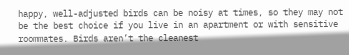happy, well-adjusted birds can be noisy at times, so they may not be the best choice if you live in an apartment or with sensitive roommates. Birds aren’t the cleanest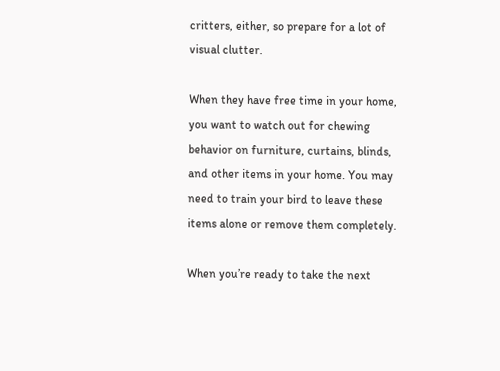critters, either, so prepare for a lot of visual clutter.

When they have free time in your home, you want to watch out for chewing behavior on furniture, curtains, blinds, and other items in your home. You may need to train your bird to leave these items alone or remove them completely.

When you’re ready to take the next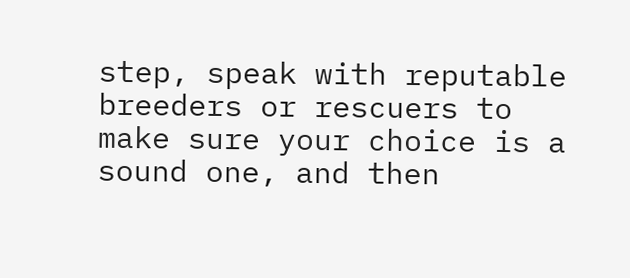step, speak with reputable breeders or rescuers to make sure your choice is a sound one, and then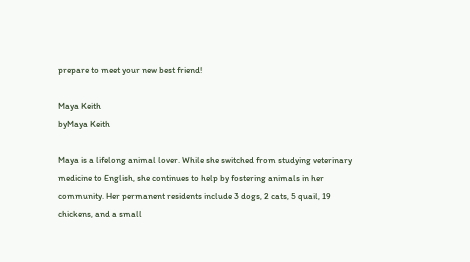prepare to meet your new best friend!

Maya Keith
byMaya Keith

Maya is a lifelong animal lover. While she switched from studying veterinary medicine to English, she continues to help by fostering animals in her community. Her permanent residents include 3 dogs, 2 cats, 5 quail, 19 chickens, and a small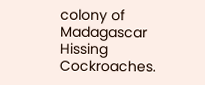colony of Madagascar Hissing Cockroaches.